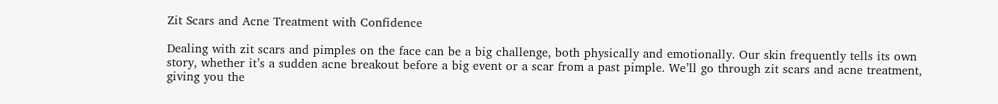Zit Scars and Acne Treatment with Confidence

Dealing with zit scars and pimples on the face can be a big challenge, both physically and emotionally. Our skin frequently tells its own story, whether it’s a sudden acne breakout before a big event or a scar from a past pimple. We’ll go through zit scars and acne treatment, giving you the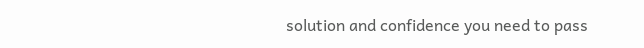solution and confidence you need to pass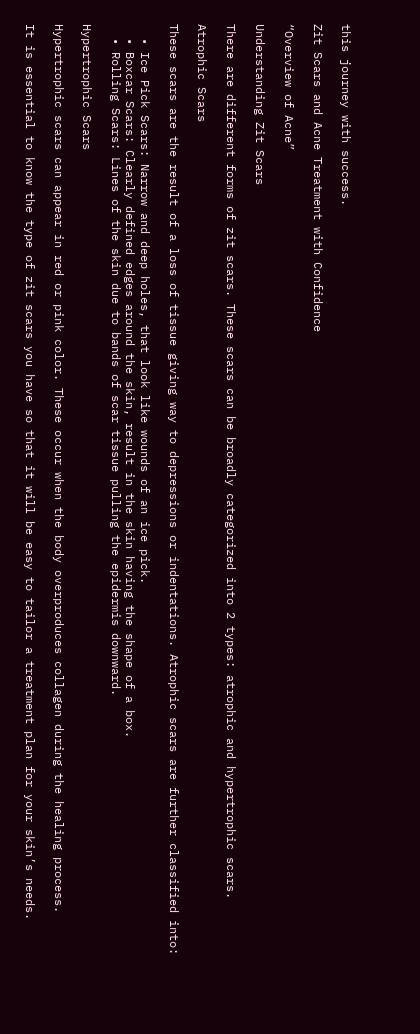this journey with success.

Zit Scars and Acne Treatment with Confidence

“Overview of Acne”

Understanding Zit Scars

There are different forms of zit scars. These scars can be broadly categorized into 2 types: atrophic and hypertrophic scars.

Atrophic Scars

These scars are the result of a loss of tissue giving way to depressions or indentations. Atrophic scars are further classified into:

  • Ice Pick Scars: Narrow and deep holes, that look like wounds of an ice pick.
  • Boxcar Scars: Clearly defined edges around the skin, result in the skin having the shape of a box.
  • Rolling Scars: Lines of the skin due to bands of scar tissue pulling the epidermis downward.

Hypertrophic Scars

Hypertrophic scars can appear in red or pink color. These occur when the body overproduces collagen during the healing process.

It is essential to know the type of zit scars you have so that it will be easy to tailor a treatment plan for your skin’s needs.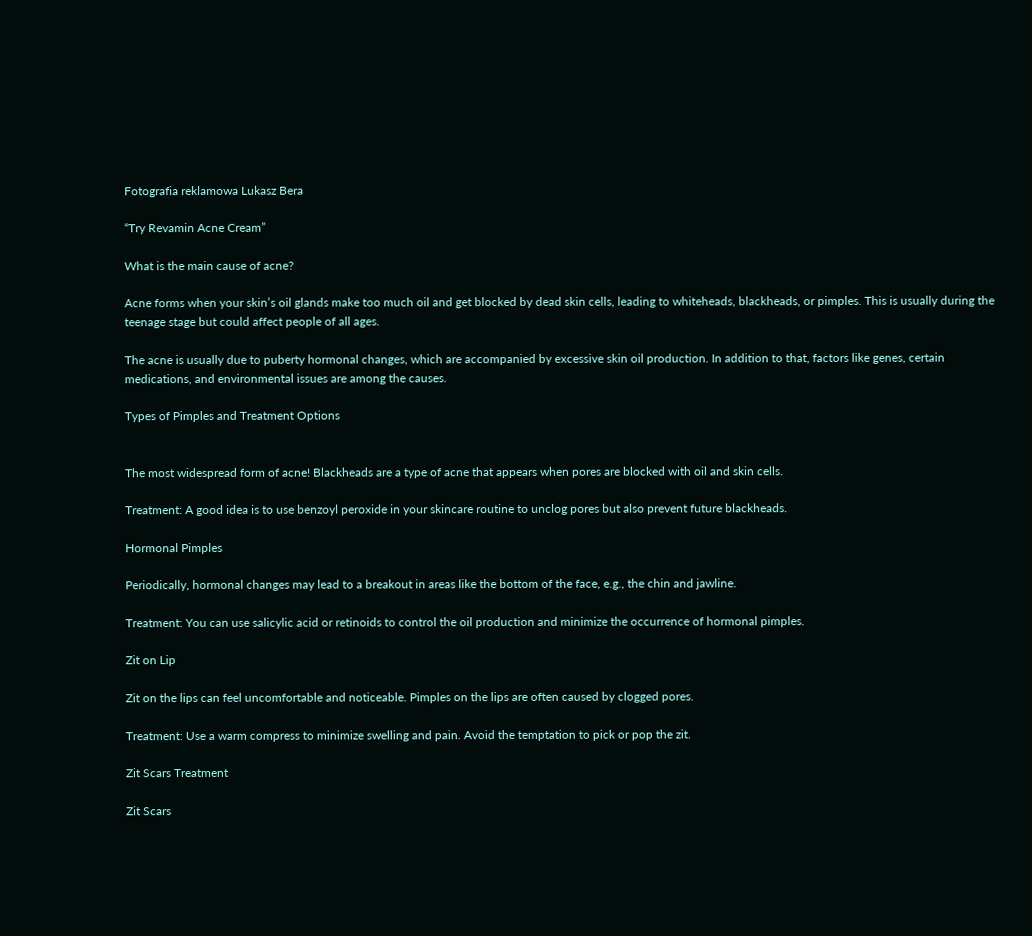Fotografia reklamowa Lukasz Bera

“Try Revamin Acne Cream”

What is the main cause of acne?

Acne forms when your skin’s oil glands make too much oil and get blocked by dead skin cells, leading to whiteheads, blackheads, or pimples. This is usually during the teenage stage but could affect people of all ages.

The acne is usually due to puberty hormonal changes, which are accompanied by excessive skin oil production. In addition to that, factors like genes, certain medications, and environmental issues are among the causes.

Types of Pimples and Treatment Options


The most widespread form of acne! Blackheads are a type of acne that appears when pores are blocked with oil and skin cells.

Treatment: A good idea is to use benzoyl peroxide in your skincare routine to unclog pores but also prevent future blackheads.

Hormonal Pimples

Periodically, hormonal changes may lead to a breakout in areas like the bottom of the face, e.g., the chin and jawline.

Treatment: You can use salicylic acid or retinoids to control the oil production and minimize the occurrence of hormonal pimples.

Zit on Lip

Zit on the lips can feel uncomfortable and noticeable. Pimples on the lips are often caused by clogged pores.

Treatment: Use a warm compress to minimize swelling and pain. Avoid the temptation to pick or pop the zit.

Zit Scars Treatment

Zit Scars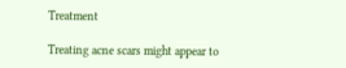Treatment

Treating acne scars might appear to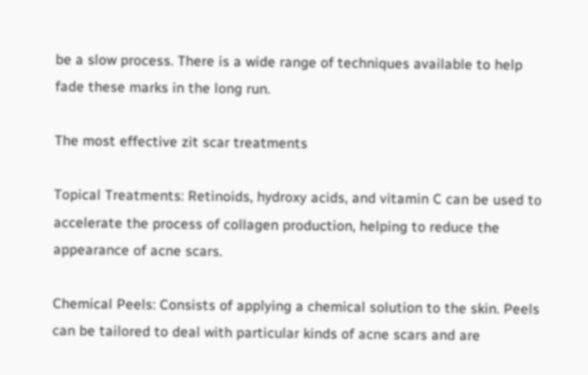be a slow process. There is a wide range of techniques available to help fade these marks in the long run.

The most effective zit scar treatments

Topical Treatments: Retinoids, hydroxy acids, and vitamin C can be used to accelerate the process of collagen production, helping to reduce the appearance of acne scars.

Chemical Peels: Consists of applying a chemical solution to the skin. Peels can be tailored to deal with particular kinds of acne scars and are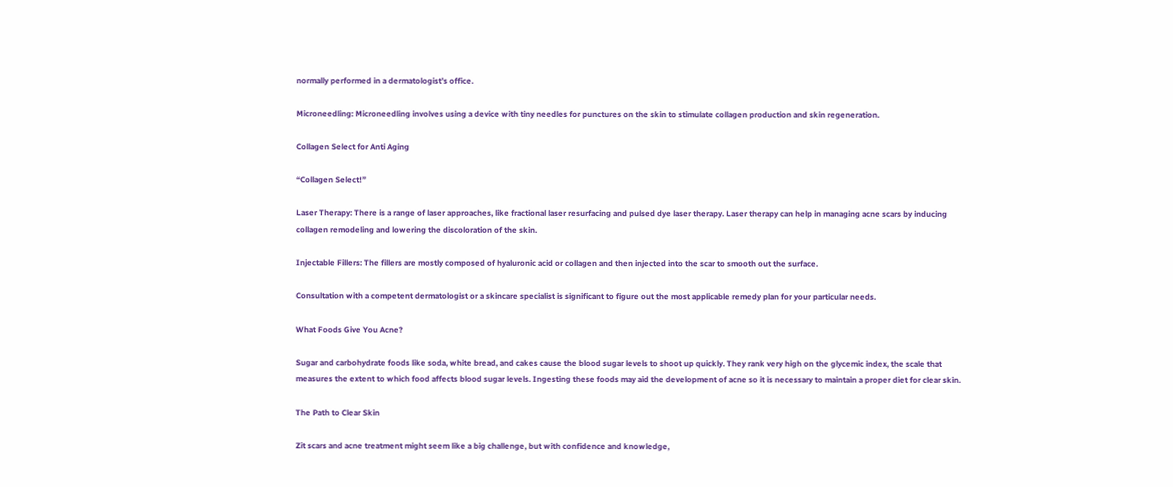normally performed in a dermatologist’s office.

Microneedling: Microneedling involves using a device with tiny needles for punctures on the skin to stimulate collagen production and skin regeneration.

Collagen Select for Anti Aging

“Collagen Select!”

Laser Therapy: There is a range of laser approaches, like fractional laser resurfacing and pulsed dye laser therapy. Laser therapy can help in managing acne scars by inducing collagen remodeling and lowering the discoloration of the skin.

Injectable Fillers: The fillers are mostly composed of hyaluronic acid or collagen and then injected into the scar to smooth out the surface.

Consultation with a competent dermatologist or a skincare specialist is significant to figure out the most applicable remedy plan for your particular needs.

What Foods Give You Acne?

Sugar and carbohydrate foods like soda, white bread, and cakes cause the blood sugar levels to shoot up quickly. They rank very high on the glycemic index, the scale that measures the extent to which food affects blood sugar levels. Ingesting these foods may aid the development of acne so it is necessary to maintain a proper diet for clear skin.

The Path to Clear Skin

Zit scars and acne treatment might seem like a big challenge, but with confidence and knowledge,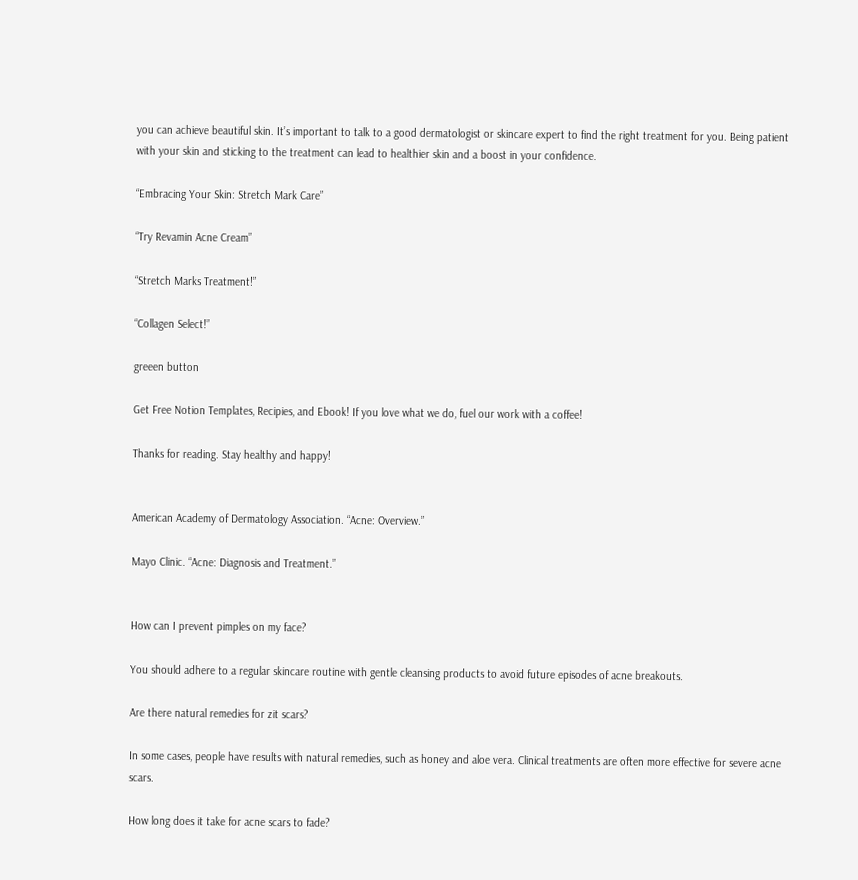you can achieve beautiful skin. It’s important to talk to a good dermatologist or skincare expert to find the right treatment for you. Being patient with your skin and sticking to the treatment can lead to healthier skin and a boost in your confidence.

“Embracing Your Skin: Stretch Mark Care”

“Try Revamin Acne Cream”

“Stretch Marks Treatment!”

“Collagen Select!”

greeen button

Get Free Notion Templates, Recipies, and Ebook! If you love what we do, fuel our work with a coffee!

Thanks for reading. Stay healthy and happy!


American Academy of Dermatology Association. “Acne: Overview.”

Mayo Clinic. “Acne: Diagnosis and Treatment.”


How can I prevent pimples on my face?

You should adhere to a regular skincare routine with gentle cleansing products to avoid future episodes of acne breakouts.

Are there natural remedies for zit scars?

In some cases, people have results with natural remedies, such as honey and aloe vera. Clinical treatments are often more effective for severe acne scars.

How long does it take for acne scars to fade?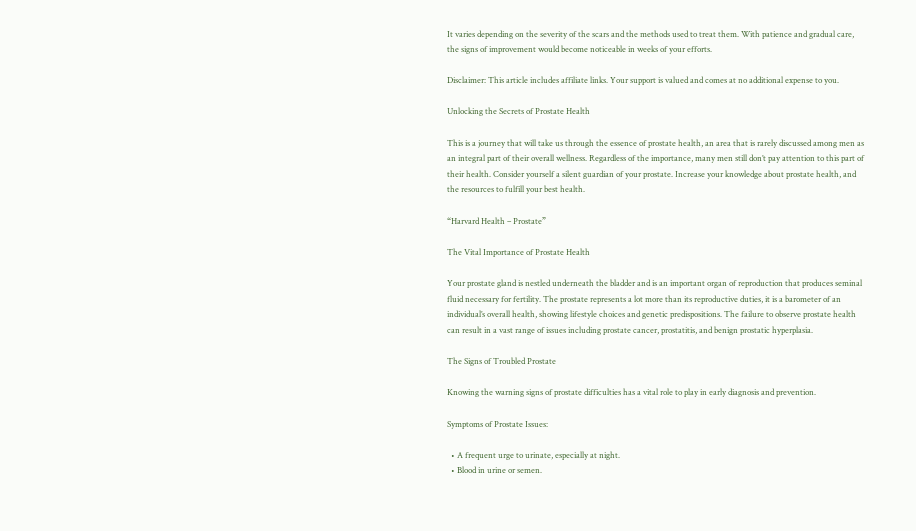It varies depending on the severity of the scars and the methods used to treat them. With patience and gradual care, the signs of improvement would become noticeable in weeks of your efforts.

Disclaimer: This article includes affiliate links. Your support is valued and comes at no additional expense to you.

Unlocking the Secrets of Prostate Health

This is a journey that will take us through the essence of prostate health, an area that is rarely discussed among men as an integral part of their overall wellness. Regardless of the importance, many men still don’t pay attention to this part of their health. Consider yourself a silent guardian of your prostate. Increase your knowledge about prostate health, and the resources to fulfill your best health.

“Harvard Health – Prostate”

The Vital Importance of Prostate Health

Your prostate gland is nestled underneath the bladder and is an important organ of reproduction that produces seminal fluid necessary for fertility. The prostate represents a lot more than its reproductive duties, it is a barometer of an individual’s overall health, showing lifestyle choices and genetic predispositions. The failure to observe prostate health can result in a vast range of issues including prostate cancer, prostatitis, and benign prostatic hyperplasia.

The Signs of Troubled Prostate

Knowing the warning signs of prostate difficulties has a vital role to play in early diagnosis and prevention.

Symptoms of Prostate Issues:

  • A frequent urge to urinate, especially at night.
  • Blood in urine or semen.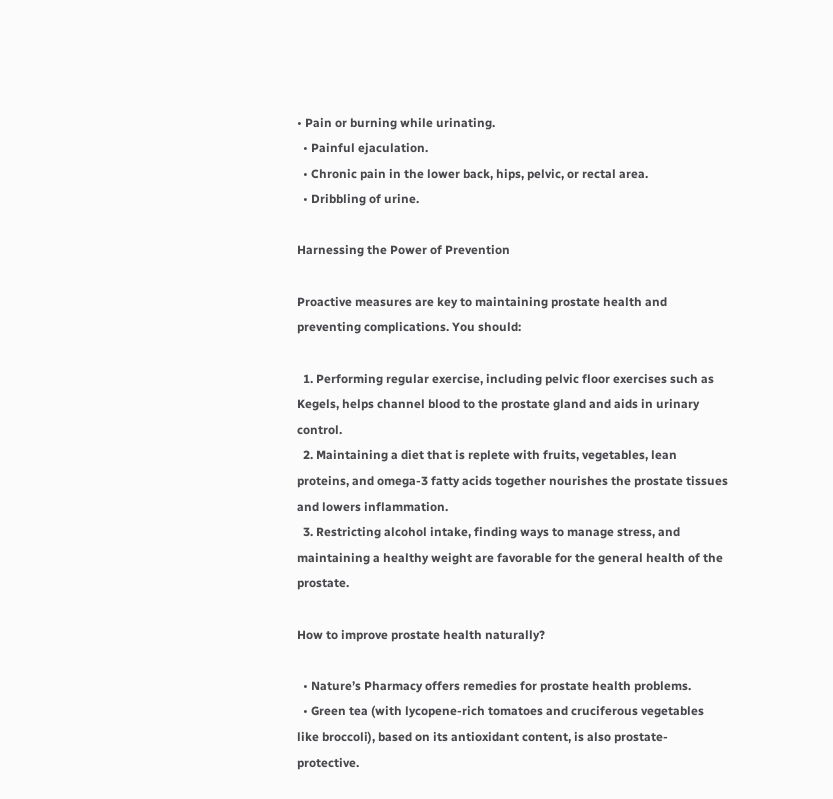• Pain or burning while urinating.
  • Painful ejaculation.
  • Chronic pain in the lower back, hips, pelvic, or rectal area.
  • Dribbling of urine.

Harnessing the Power of Prevention

Proactive measures are key to maintaining prostate health and preventing complications. You should:

  1. Performing regular exercise, including pelvic floor exercises such as Kegels, helps channel blood to the prostate gland and aids in urinary control.
  2. Maintaining a diet that is replete with fruits, vegetables, lean proteins, and omega-3 fatty acids together nourishes the prostate tissues and lowers inflammation.
  3. Restricting alcohol intake, finding ways to manage stress, and maintaining a healthy weight are favorable for the general health of the prostate.

How to improve prostate health naturally?

  • Nature’s Pharmacy offers remedies for prostate health problems.
  • Green tea (with lycopene-rich tomatoes and cruciferous vegetables like broccoli), based on its antioxidant content, is also prostate-protective.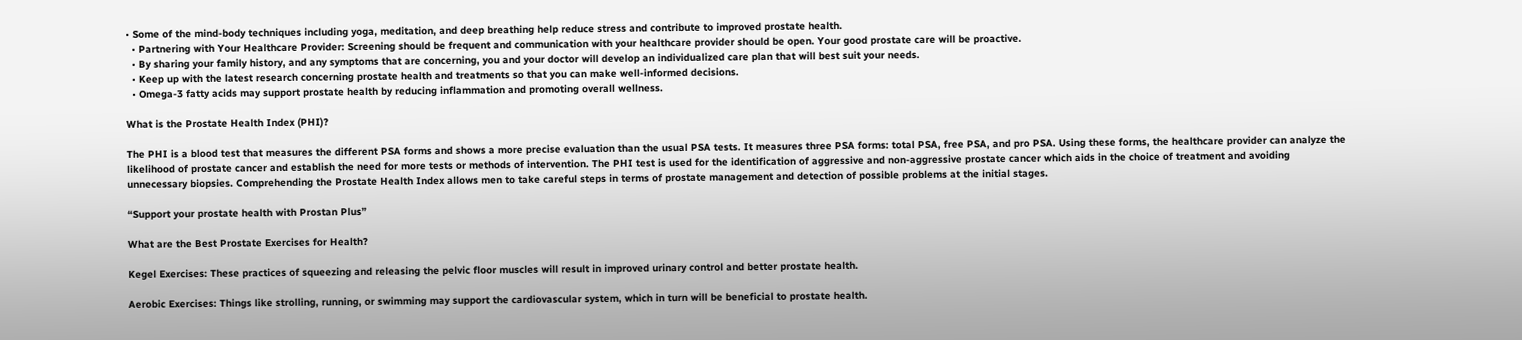• Some of the mind-body techniques including yoga, meditation, and deep breathing help reduce stress and contribute to improved prostate health.
  • Partnering with Your Healthcare Provider: Screening should be frequent and communication with your healthcare provider should be open. Your good prostate care will be proactive.
  • By sharing your family history, and any symptoms that are concerning, you and your doctor will develop an individualized care plan that will best suit your needs.
  • Keep up with the latest research concerning prostate health and treatments so that you can make well-informed decisions.
  • Omega-3 fatty acids may support prostate health by reducing inflammation and promoting overall wellness.

What is the Prostate Health Index (PHI)?

The PHI is a blood test that measures the different PSA forms and shows a more precise evaluation than the usual PSA tests. It measures three PSA forms: total PSA, free PSA, and pro PSA. Using these forms, the healthcare provider can analyze the likelihood of prostate cancer and establish the need for more tests or methods of intervention. The PHI test is used for the identification of aggressive and non-aggressive prostate cancer which aids in the choice of treatment and avoiding unnecessary biopsies. Comprehending the Prostate Health Index allows men to take careful steps in terms of prostate management and detection of possible problems at the initial stages.

“Support your prostate health with Prostan Plus”

What are the Best Prostate Exercises for Health?

Kegel Exercises: These practices of squeezing and releasing the pelvic floor muscles will result in improved urinary control and better prostate health.

Aerobic Exercises: Things like strolling, running, or swimming may support the cardiovascular system, which in turn will be beneficial to prostate health.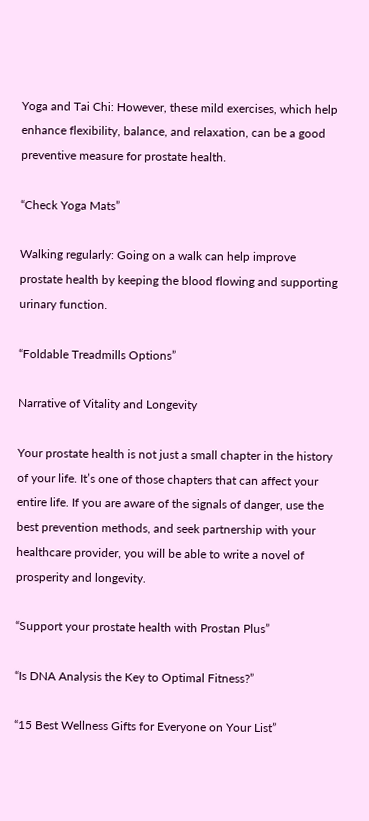Yoga and Tai Chi: However, these mild exercises, which help enhance flexibility, balance, and relaxation, can be a good preventive measure for prostate health.

“Check Yoga Mats”

Walking regularly: Going on a walk can help improve prostate health by keeping the blood flowing and supporting urinary function.

“Foldable Treadmills Options”

Narrative of Vitality and Longevity

Your prostate health is not just a small chapter in the history of your life. It’s one of those chapters that can affect your entire life. If you are aware of the signals of danger, use the best prevention methods, and seek partnership with your healthcare provider, you will be able to write a novel of prosperity and longevity.

“Support your prostate health with Prostan Plus”

“Is DNA Analysis the Key to Optimal Fitness?”

“15 Best Wellness Gifts for Everyone on Your List”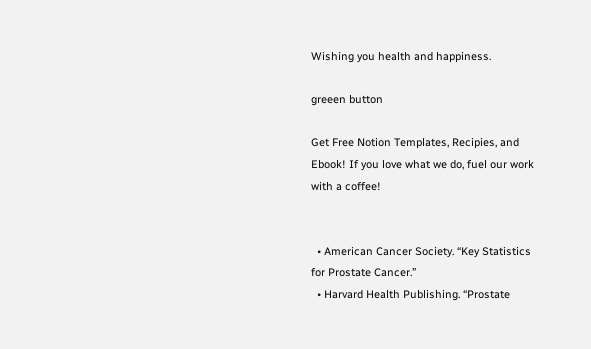Wishing you health and happiness.

greeen button

Get Free Notion Templates, Recipies, and Ebook! If you love what we do, fuel our work with a coffee!


  • American Cancer Society. “Key Statistics for Prostate Cancer.”
  • Harvard Health Publishing. “Prostate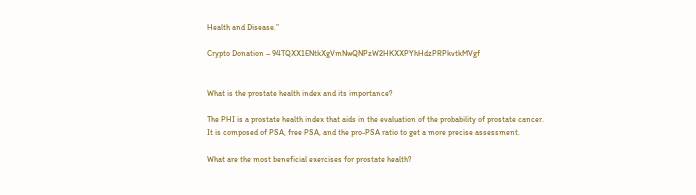Health and Disease.”

Crypto Donation – 94TQXX1ENtkXgVmNwQNPzW2HKXXPYhHdzPRPkvtkMVgf


What is the prostate health index and its importance?

The PHI is a prostate health index that aids in the evaluation of the probability of prostate cancer. It is composed of PSA, free PSA, and the pro-PSA ratio to get a more precise assessment.

What are the most beneficial exercises for prostate health?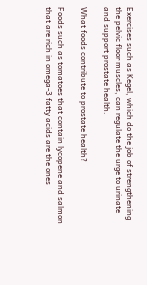Exercises such as Kegel, which do the job of strengthening the pelvic floor muscles, can regulate the urge to urinate and support prostate health.

What foods contribute to prostate health?

Foods such as tomatoes that contain lycopene and salmon that are rich in omega-3 fatty acids are the ones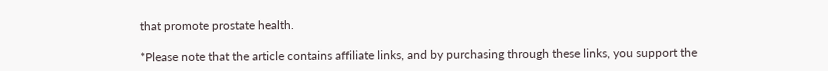that promote prostate health.

*Please note that the article contains affiliate links, and by purchasing through these links, you support the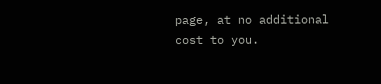page, at no additional cost to you.